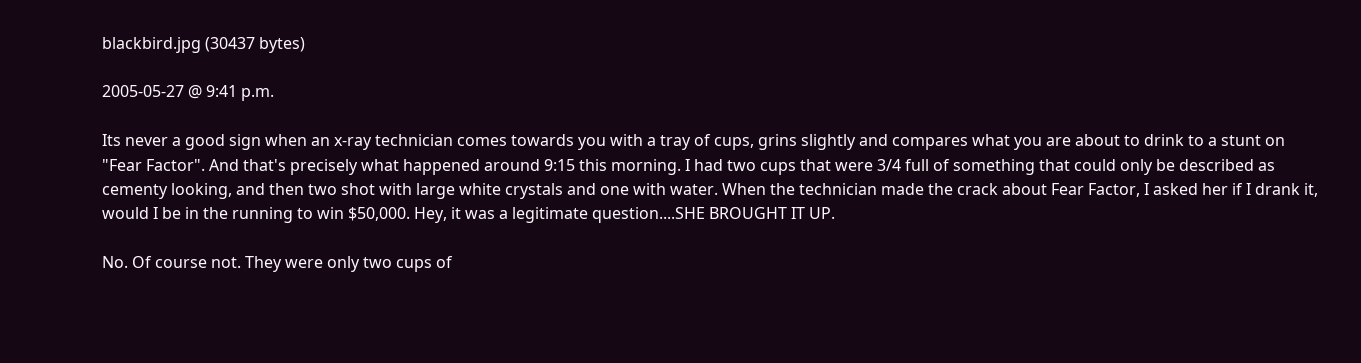blackbird.jpg (30437 bytes)

2005-05-27 @ 9:41 p.m.

Its never a good sign when an x-ray technician comes towards you with a tray of cups, grins slightly and compares what you are about to drink to a stunt on "Fear Factor". And that's precisely what happened around 9:15 this morning. I had two cups that were 3/4 full of something that could only be described as cementy looking, and then two shot with large white crystals and one with water. When the technician made the crack about Fear Factor, I asked her if I drank it, would I be in the running to win $50,000. Hey, it was a legitimate question....SHE BROUGHT IT UP.

No. Of course not. They were only two cups of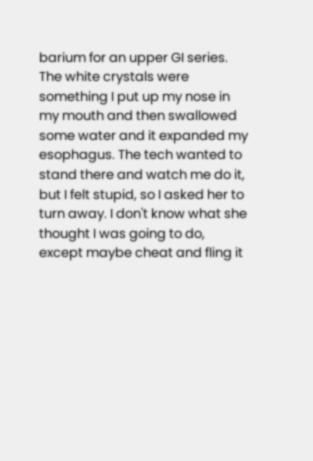barium for an upper GI series. The white crystals were something I put up my nose in my mouth and then swallowed some water and it expanded my esophagus. The tech wanted to stand there and watch me do it, but I felt stupid, so I asked her to turn away. I don't know what she thought I was going to do, except maybe cheat and fling it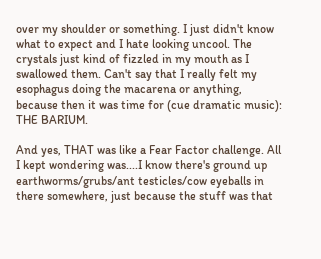over my shoulder or something. I just didn't know what to expect and I hate looking uncool. The crystals just kind of fizzled in my mouth as I swallowed them. Can't say that I really felt my esophagus doing the macarena or anything, because then it was time for (cue dramatic music): THE BARIUM.

And yes, THAT was like a Fear Factor challenge. All I kept wondering was....I know there's ground up earthworms/grubs/ant testicles/cow eyeballs in there somewhere, just because the stuff was that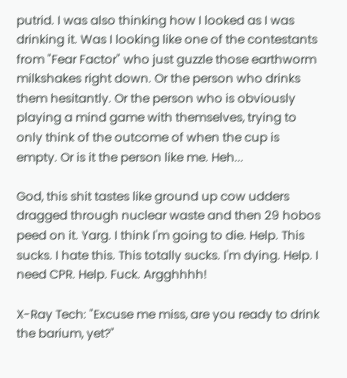putrid. I was also thinking how I looked as I was drinking it. Was I looking like one of the contestants from "Fear Factor" who just guzzle those earthworm milkshakes right down. Or the person who drinks them hesitantly. Or the person who is obviously playing a mind game with themselves, trying to only think of the outcome of when the cup is empty. Or is it the person like me. Heh...

God, this shit tastes like ground up cow udders dragged through nuclear waste and then 29 hobos peed on it. Yarg. I think I'm going to die. Help. This sucks. I hate this. This totally sucks. I'm dying. Help. I need CPR. Help. Fuck. Argghhhh!

X-Ray Tech: "Excuse me miss, are you ready to drink the barium, yet?"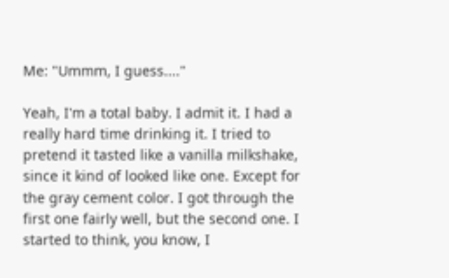Me: "Ummm, I guess...."

Yeah, I'm a total baby. I admit it. I had a really hard time drinking it. I tried to pretend it tasted like a vanilla milkshake, since it kind of looked like one. Except for the gray cement color. I got through the first one fairly well, but the second one. I started to think, you know, I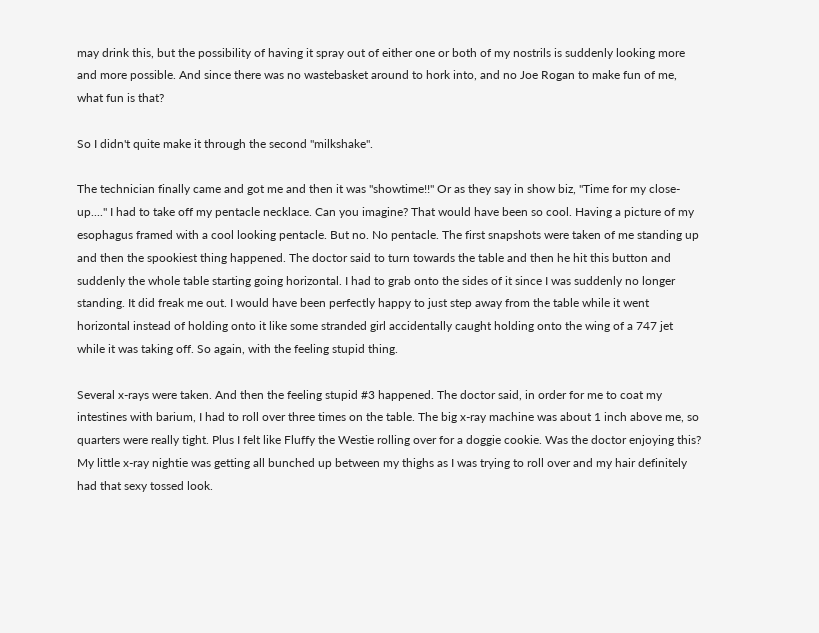may drink this, but the possibility of having it spray out of either one or both of my nostrils is suddenly looking more and more possible. And since there was no wastebasket around to hork into, and no Joe Rogan to make fun of me, what fun is that?

So I didn't quite make it through the second "milkshake".

The technician finally came and got me and then it was "showtime!!" Or as they say in show biz, "Time for my close-up...." I had to take off my pentacle necklace. Can you imagine? That would have been so cool. Having a picture of my esophagus framed with a cool looking pentacle. But no. No pentacle. The first snapshots were taken of me standing up and then the spookiest thing happened. The doctor said to turn towards the table and then he hit this button and suddenly the whole table starting going horizontal. I had to grab onto the sides of it since I was suddenly no longer standing. It did freak me out. I would have been perfectly happy to just step away from the table while it went horizontal instead of holding onto it like some stranded girl accidentally caught holding onto the wing of a 747 jet while it was taking off. So again, with the feeling stupid thing.

Several x-rays were taken. And then the feeling stupid #3 happened. The doctor said, in order for me to coat my intestines with barium, I had to roll over three times on the table. The big x-ray machine was about 1 inch above me, so quarters were really tight. Plus I felt like Fluffy the Westie rolling over for a doggie cookie. Was the doctor enjoying this? My little x-ray nightie was getting all bunched up between my thighs as I was trying to roll over and my hair definitely had that sexy tossed look.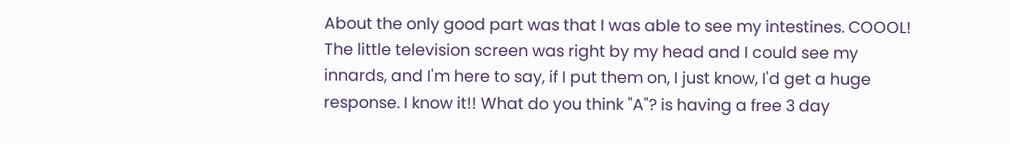About the only good part was that I was able to see my intestines. COOOL! The little television screen was right by my head and I could see my innards, and I'm here to say, if I put them on, I just know, I'd get a huge response. I know it!! What do you think "A"? is having a free 3 day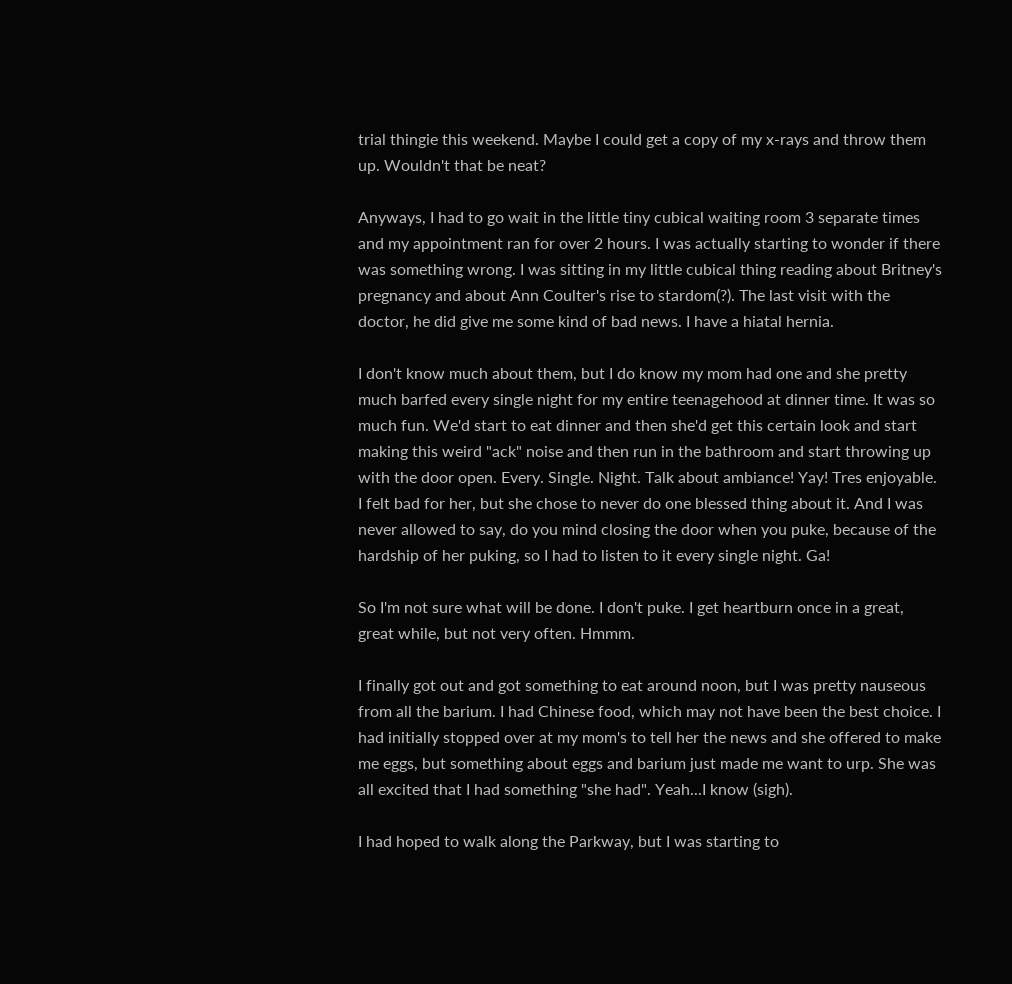trial thingie this weekend. Maybe I could get a copy of my x-rays and throw them up. Wouldn't that be neat?

Anyways, I had to go wait in the little tiny cubical waiting room 3 separate times and my appointment ran for over 2 hours. I was actually starting to wonder if there was something wrong. I was sitting in my little cubical thing reading about Britney's pregnancy and about Ann Coulter's rise to stardom(?). The last visit with the doctor, he did give me some kind of bad news. I have a hiatal hernia.

I don't know much about them, but I do know my mom had one and she pretty much barfed every single night for my entire teenagehood at dinner time. It was so much fun. We'd start to eat dinner and then she'd get this certain look and start making this weird "ack" noise and then run in the bathroom and start throwing up with the door open. Every. Single. Night. Talk about ambiance! Yay! Tres enjoyable. I felt bad for her, but she chose to never do one blessed thing about it. And I was never allowed to say, do you mind closing the door when you puke, because of the hardship of her puking, so I had to listen to it every single night. Ga!

So I'm not sure what will be done. I don't puke. I get heartburn once in a great, great while, but not very often. Hmmm.

I finally got out and got something to eat around noon, but I was pretty nauseous from all the barium. I had Chinese food, which may not have been the best choice. I had initially stopped over at my mom's to tell her the news and she offered to make me eggs, but something about eggs and barium just made me want to urp. She was all excited that I had something "she had". Yeah...I know (sigh).

I had hoped to walk along the Parkway, but I was starting to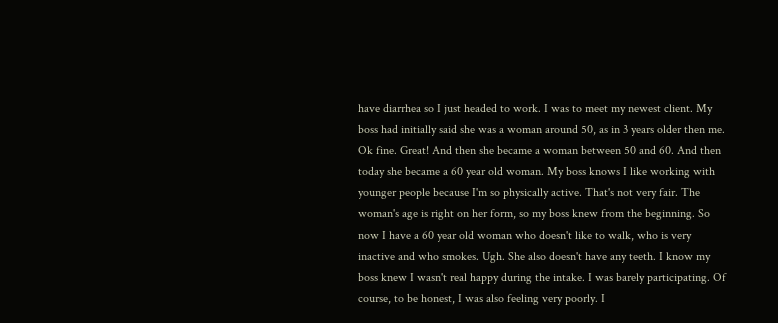have diarrhea so I just headed to work. I was to meet my newest client. My boss had initially said she was a woman around 50, as in 3 years older then me. Ok fine. Great! And then she became a woman between 50 and 60. And then today she became a 60 year old woman. My boss knows I like working with younger people because I'm so physically active. That's not very fair. The woman's age is right on her form, so my boss knew from the beginning. So now I have a 60 year old woman who doesn't like to walk, who is very inactive and who smokes. Ugh. She also doesn't have any teeth. I know my boss knew I wasn't real happy during the intake. I was barely participating. Of course, to be honest, I was also feeling very poorly. I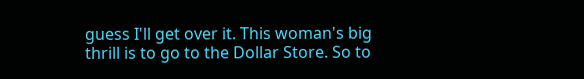guess I'll get over it. This woman's big thrill is to go to the Dollar Store. So to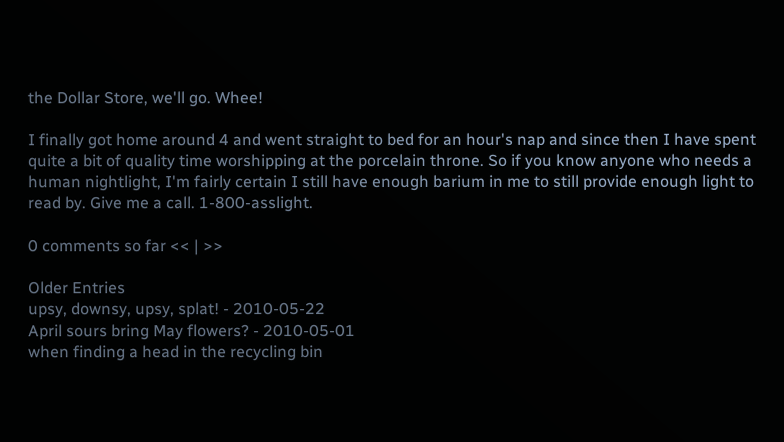the Dollar Store, we'll go. Whee!

I finally got home around 4 and went straight to bed for an hour's nap and since then I have spent quite a bit of quality time worshipping at the porcelain throne. So if you know anyone who needs a human nightlight, I'm fairly certain I still have enough barium in me to still provide enough light to read by. Give me a call. 1-800-asslight.

0 comments so far << | >>

Older Entries
upsy, downsy, upsy, splat! - 2010-05-22
April sours bring May flowers? - 2010-05-01
when finding a head in the recycling bin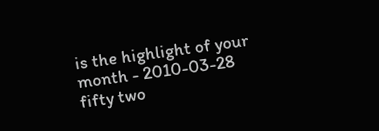is the highlight of your month - 2010-03-28
fifty two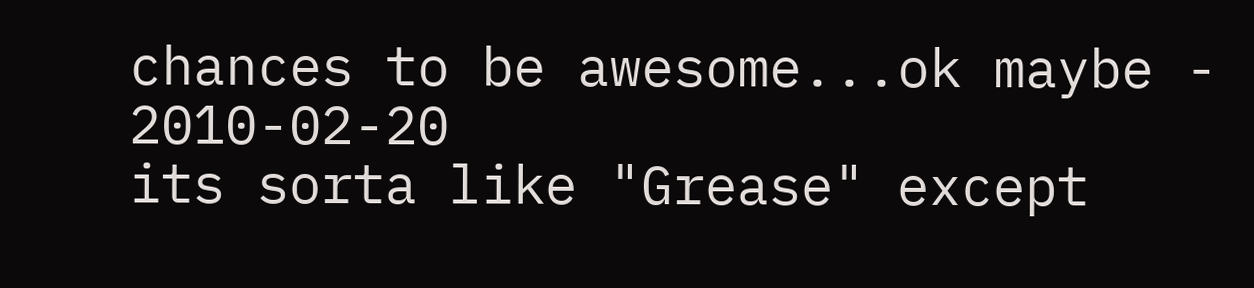chances to be awesome...ok maybe - 2010-02-20
its sorta like "Grease" except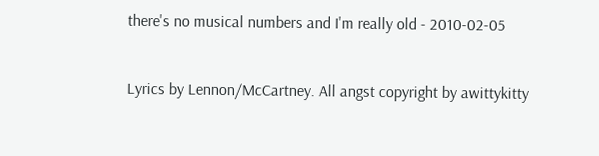there's no musical numbers and I'm really old - 2010-02-05


Lyrics by Lennon/McCartney. All angst copyright by awittykitty